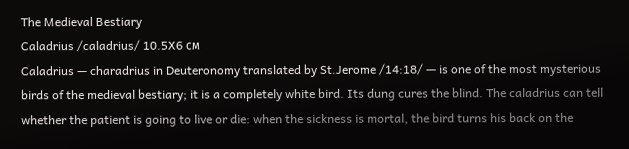The Medieval Bestiary
Caladrius /caladrius/ 10.5X6 см
Caladrius — charadrius in Deuteronomy translated by St.Jerome /14:18/ — is one of the most mysterious birds of the medieval bestiary; it is a completely white bird. Its dung cures the blind. The caladrius can tell whether the patient is going to live or die: when the sickness is mortal, the bird turns his back on the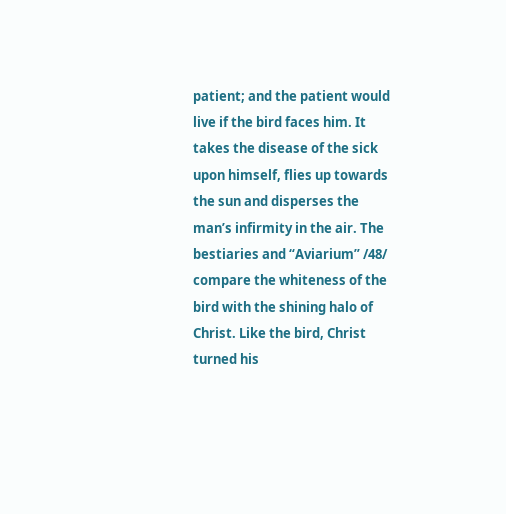patient; and the patient would live if the bird faces him. It takes the disease of the sick upon himself, flies up towards the sun and disperses the man’s infirmity in the air. The bestiaries and “Aviarium” /48/ compare the whiteness of the bird with the shining halo of Christ. Like the bird, Christ turned his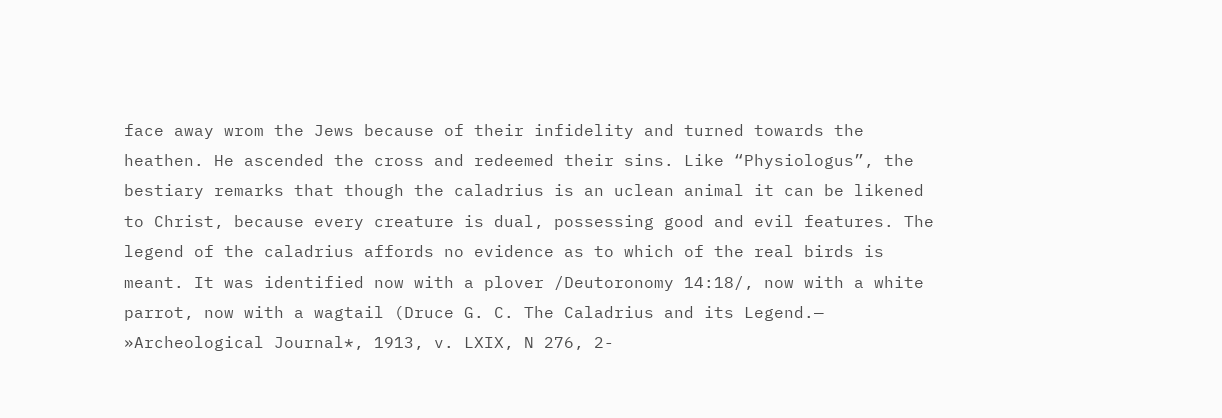face away wrom the Jews because of their infidelity and turned towards the heathen. He ascended the cross and redeemed their sins. Like “Physiologus”, the bestiary remarks that though the caladrius is an uclean animal it can be likened to Christ, because every creature is dual, possessing good and evil features. The legend of the caladrius affords no evidence as to which of the real birds is meant. It was identified now with a plover /Deutoronomy 14:18/, now with a white parrot, now with a wagtail (Druce G. C. The Caladrius and its Legend.— »Archeological Journal*, 1913, v. LXIX, N 276, 2-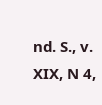nd. S., v. XIX, N 4,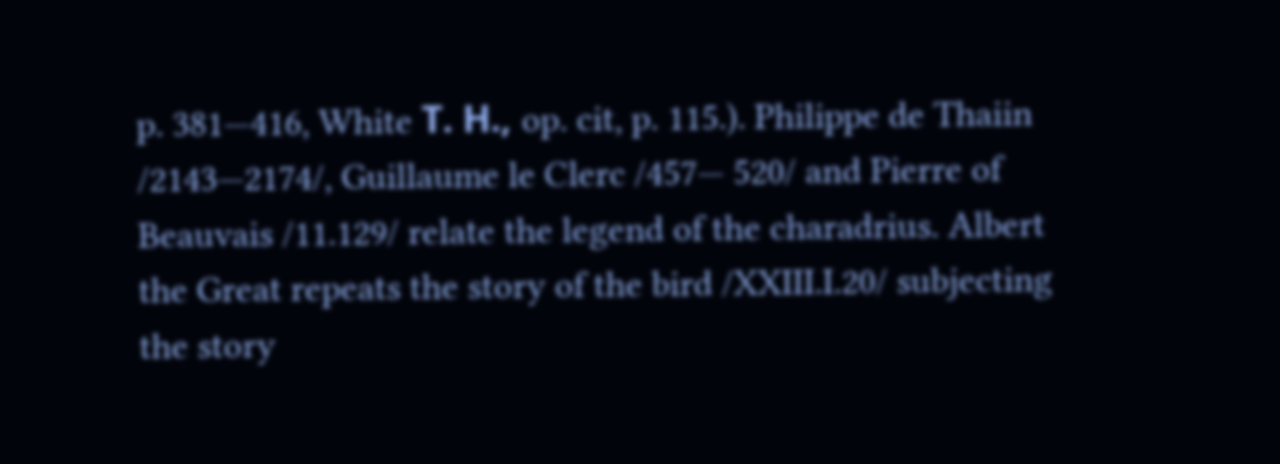p. 381—416, White Т. Н., op. cit, p. 115.). Philippe de Thaiin /2143—2174/, Guillaume le Clerc /457— 520/ and Pierre of Beauvais /11.129/ relate the legend of the charadrius. Albert the Great repeats the story of the bird /XXIII.I.20/ subjecting the story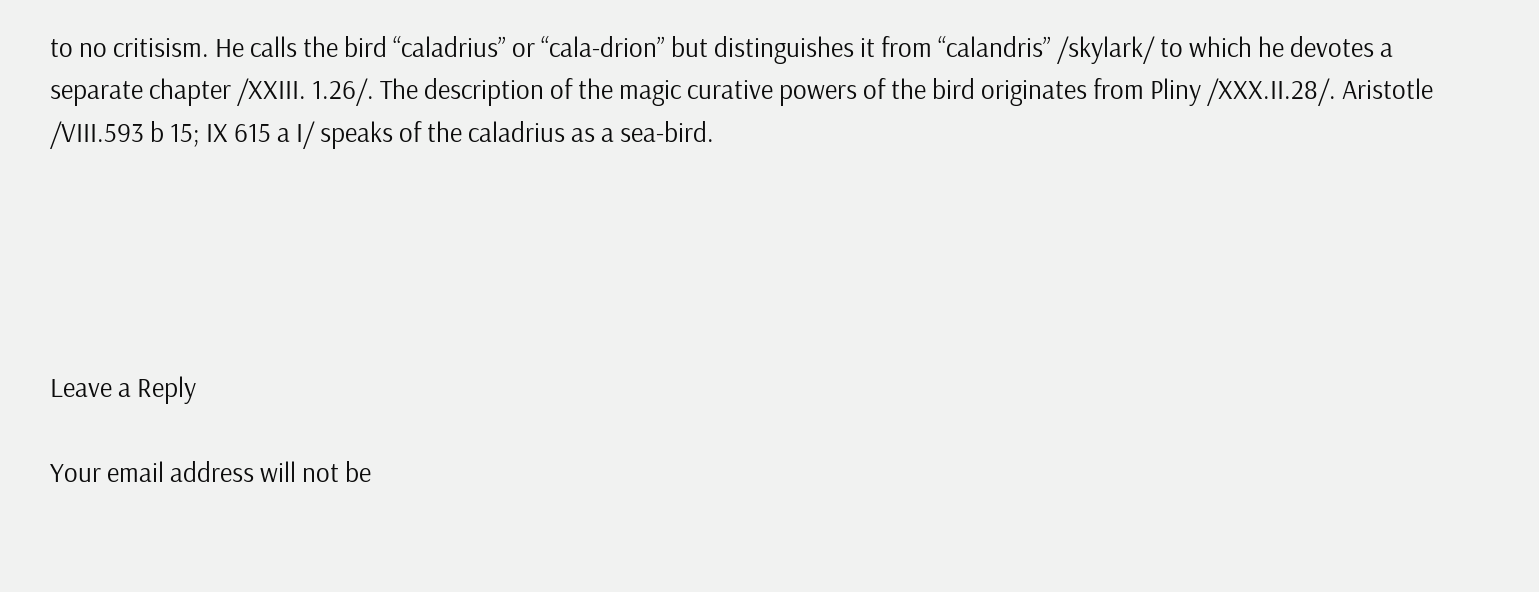to no critisism. He calls the bird “caladrius” or “cala-drion” but distinguishes it from “calandris” /skylark/ to which he devotes a separate chapter /XXIII. 1.26/. The description of the magic curative powers of the bird originates from Pliny /XXX.II.28/. Aristotle /VIII.593 b 15; IX 615 a I/ speaks of the caladrius as a sea-bird.





Leave a Reply

Your email address will not be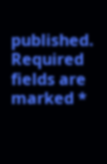published. Required fields are marked *